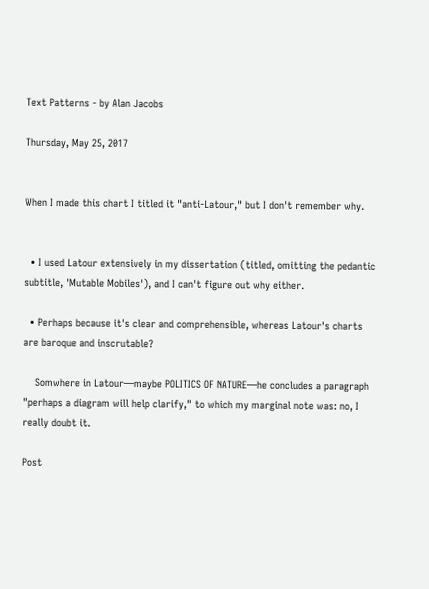Text Patterns - by Alan Jacobs

Thursday, May 25, 2017


When I made this chart I titled it "anti-Latour," but I don't remember why.


  • I used Latour extensively in my dissertation (titled, omitting the pedantic subtitle, 'Mutable Mobiles'), and I can't figure out why either.

  • Perhaps because it's clear and comprehensible, whereas Latour's charts are baroque and inscrutable?

    Somwhere in Latour—maybe POLITICS OF NATURE—he concludes a paragraph "perhaps a diagram will help clarify," to which my marginal note was: no, I really doubt it.

Post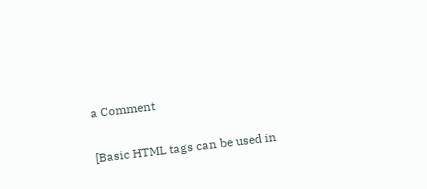a Comment

[Basic HTML tags can be used in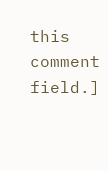this comment field.]